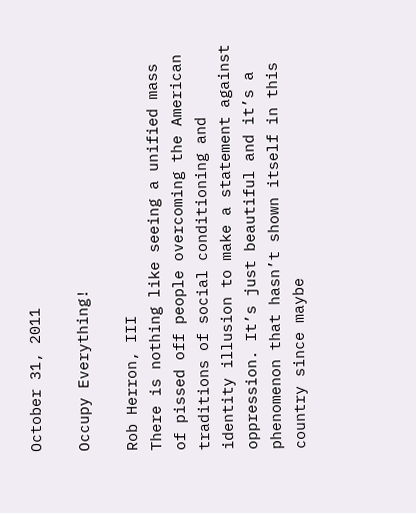October 31, 2011

Occupy Everything!

Rob Herron, III
There is nothing like seeing a unified mass of pissed off people overcoming the American traditions of social conditioning and identity illusion to make a statement against oppression. It’s just beautiful and it’s a phenomenon that hasn’t shown itself in this country since maybe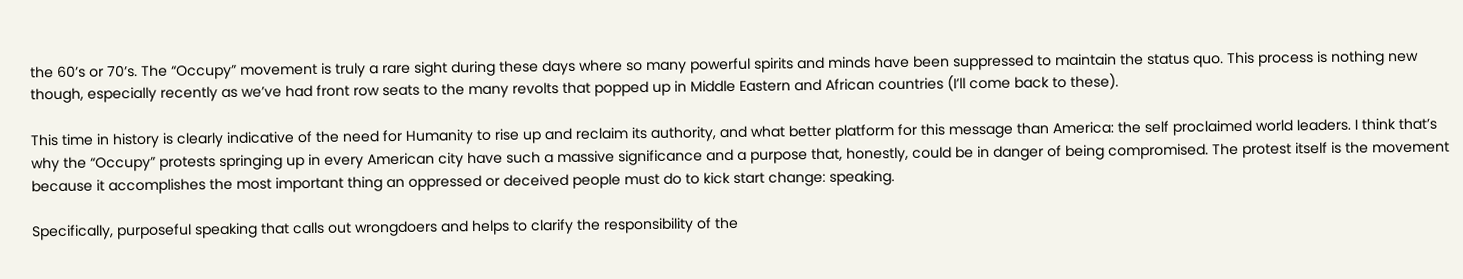the 60’s or 70’s. The “Occupy” movement is truly a rare sight during these days where so many powerful spirits and minds have been suppressed to maintain the status quo. This process is nothing new though, especially recently as we’ve had front row seats to the many revolts that popped up in Middle Eastern and African countries (I’ll come back to these).

This time in history is clearly indicative of the need for Humanity to rise up and reclaim its authority, and what better platform for this message than America: the self proclaimed world leaders. I think that’s why the “Occupy” protests springing up in every American city have such a massive significance and a purpose that, honestly, could be in danger of being compromised. The protest itself is the movement because it accomplishes the most important thing an oppressed or deceived people must do to kick start change: speaking.

Specifically, purposeful speaking that calls out wrongdoers and helps to clarify the responsibility of the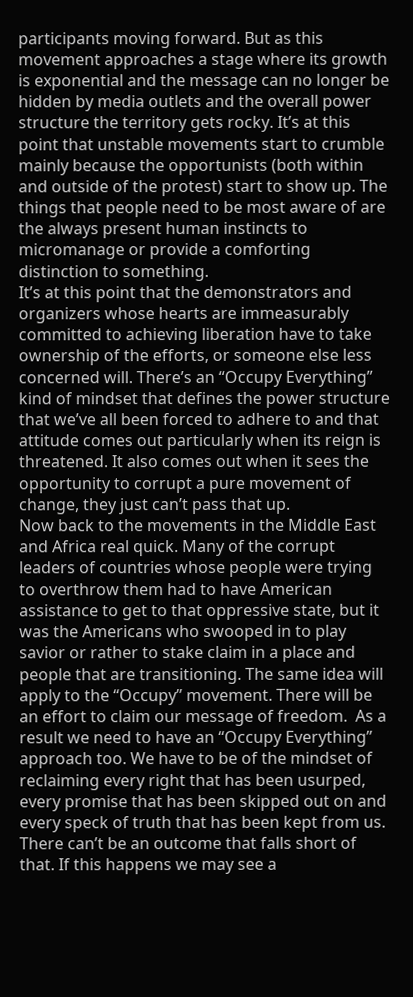participants moving forward. But as this movement approaches a stage where its growth is exponential and the message can no longer be hidden by media outlets and the overall power structure the territory gets rocky. It’s at this point that unstable movements start to crumble mainly because the opportunists (both within and outside of the protest) start to show up. The things that people need to be most aware of are the always present human instincts to micromanage or provide a comforting distinction to something.
It’s at this point that the demonstrators and organizers whose hearts are immeasurably committed to achieving liberation have to take ownership of the efforts, or someone else less concerned will. There’s an “Occupy Everything” kind of mindset that defines the power structure that we’ve all been forced to adhere to and that attitude comes out particularly when its reign is threatened. It also comes out when it sees the opportunity to corrupt a pure movement of change, they just can’t pass that up.
Now back to the movements in the Middle East and Africa real quick. Many of the corrupt leaders of countries whose people were trying to overthrow them had to have American assistance to get to that oppressive state, but it was the Americans who swooped in to play savior or rather to stake claim in a place and people that are transitioning. The same idea will apply to the “Occupy” movement. There will be an effort to claim our message of freedom.  As a result we need to have an “Occupy Everything” approach too. We have to be of the mindset of reclaiming every right that has been usurped, every promise that has been skipped out on and every speck of truth that has been kept from us. There can’t be an outcome that falls short of that. If this happens we may see a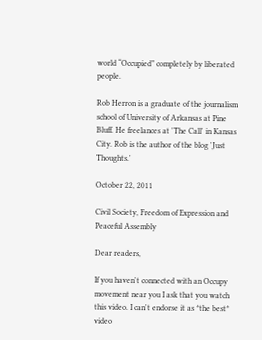world “Occupied” completely by liberated people.

Rob Herron is a graduate of the journalism school of University of Arkansas at Pine Bluff. He freelances at 'The Call' in Kansas City. Rob is the author of the blog 'Just Thoughts.'

October 22, 2011

Civil Society, Freedom of Expression and Peaceful Assembly

Dear readers,

If you haven't connected with an Occupy movement near you I ask that you watch this video. I can't endorse it as *the best* video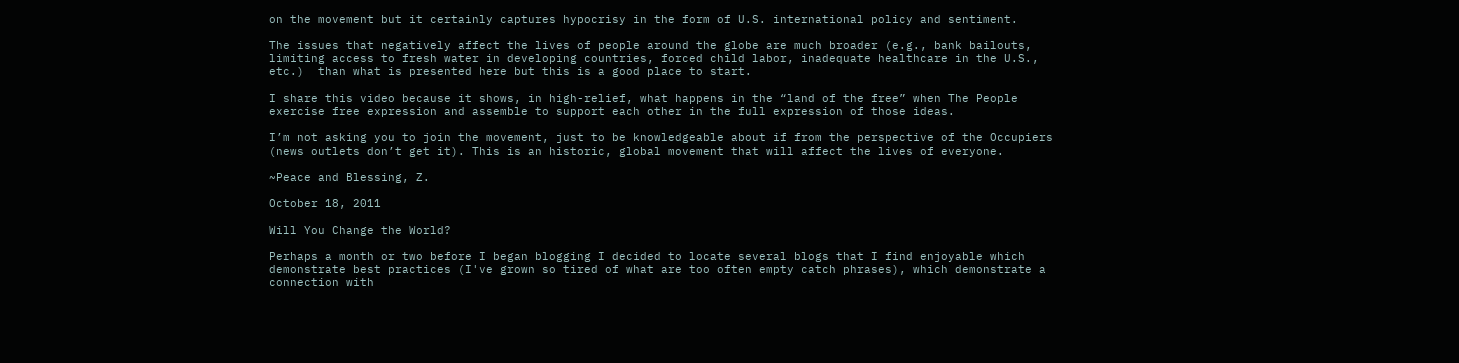on the movement but it certainly captures hypocrisy in the form of U.S. international policy and sentiment.

The issues that negatively affect the lives of people around the globe are much broader (e.g., bank bailouts, limiting access to fresh water in developing countries, forced child labor, inadequate healthcare in the U.S., etc.)  than what is presented here but this is a good place to start.

I share this video because it shows, in high-relief, what happens in the “land of the free” when The People exercise free expression and assemble to support each other in the full expression of those ideas.

I’m not asking you to join the movement, just to be knowledgeable about if from the perspective of the Occupiers (news outlets don’t get it). This is an historic, global movement that will affect the lives of everyone.

~Peace and Blessing, Z.

October 18, 2011

Will You Change the World?

Perhaps a month or two before I began blogging I decided to locate several blogs that I find enjoyable which demonstrate best practices (I've grown so tired of what are too often empty catch phrases), which demonstrate a connection with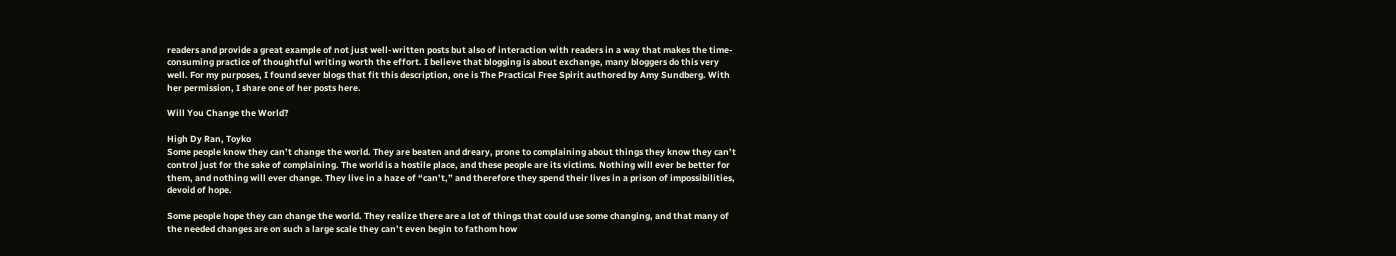readers and provide a great example of not just well-written posts but also of interaction with readers in a way that makes the time-consuming practice of thoughtful writing worth the effort. I believe that blogging is about exchange, many bloggers do this very well. For my purposes, I found sever blogs that fit this description, one is The Practical Free Spirit authored by Amy Sundberg. With her permission, I share one of her posts here.

Will You Change the World?

High Dy Ran, Toyko
Some people know they can’t change the world. They are beaten and dreary, prone to complaining about things they know they can’t control just for the sake of complaining. The world is a hostile place, and these people are its victims. Nothing will ever be better for them, and nothing will ever change. They live in a haze of “can’t,” and therefore they spend their lives in a prison of impossibilities, devoid of hope.

Some people hope they can change the world. They realize there are a lot of things that could use some changing, and that many of the needed changes are on such a large scale they can’t even begin to fathom how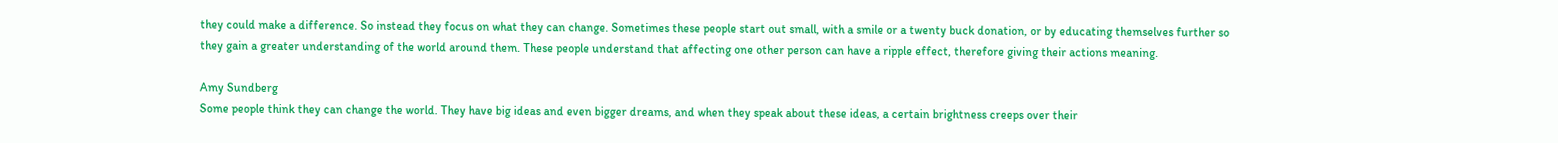they could make a difference. So instead they focus on what they can change. Sometimes these people start out small, with a smile or a twenty buck donation, or by educating themselves further so they gain a greater understanding of the world around them. These people understand that affecting one other person can have a ripple effect, therefore giving their actions meaning.

Amy Sundberg
Some people think they can change the world. They have big ideas and even bigger dreams, and when they speak about these ideas, a certain brightness creeps over their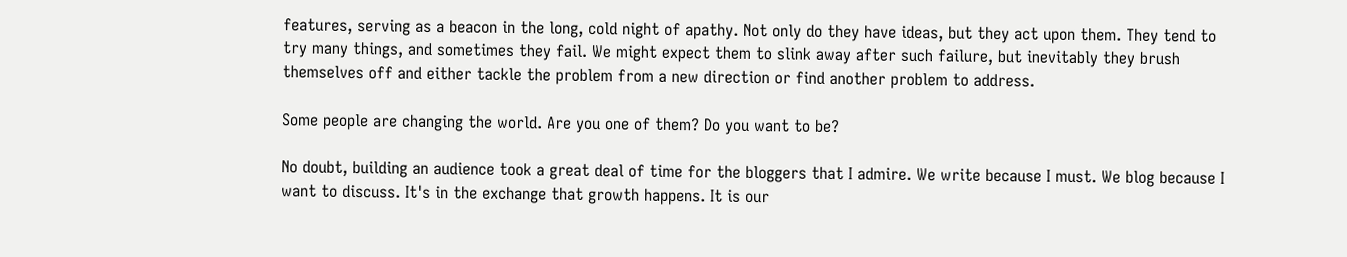features, serving as a beacon in the long, cold night of apathy. Not only do they have ideas, but they act upon them. They tend to try many things, and sometimes they fail. We might expect them to slink away after such failure, but inevitably they brush themselves off and either tackle the problem from a new direction or find another problem to address.

Some people are changing the world. Are you one of them? Do you want to be?

No doubt, building an audience took a great deal of time for the bloggers that I admire. We write because I must. We blog because I want to discuss. It's in the exchange that growth happens. It is our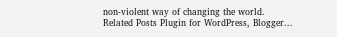non-violent way of changing the world.
Related Posts Plugin for WordPress, Blogger...